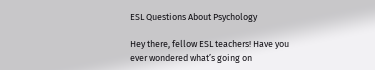ESL Questions About Psychology

Hey there, fellow ESL teachers! Have you ever wondered what’s going on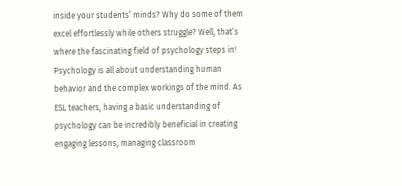inside your students’ minds? Why do some of them excel effortlessly while others struggle? Well, that’s where the fascinating field of psychology steps in! Psychology is all about understanding human behavior and the complex workings of the mind. As ESL teachers, having a basic understanding of psychology can be incredibly beneficial in creating engaging lessons, managing classroom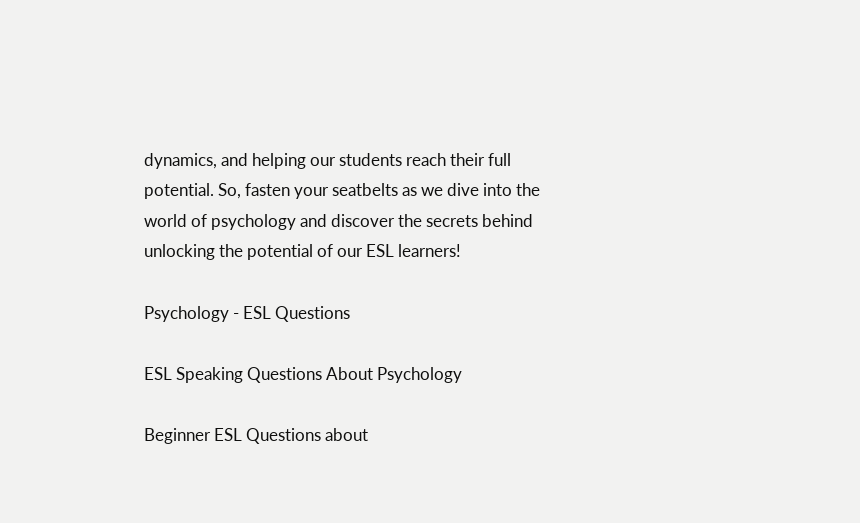dynamics, and helping our students reach their full potential. So, fasten your seatbelts as we dive into the world of psychology and discover the secrets behind unlocking the potential of our ESL learners!

Psychology - ESL Questions

ESL Speaking Questions About Psychology

Beginner ESL Questions about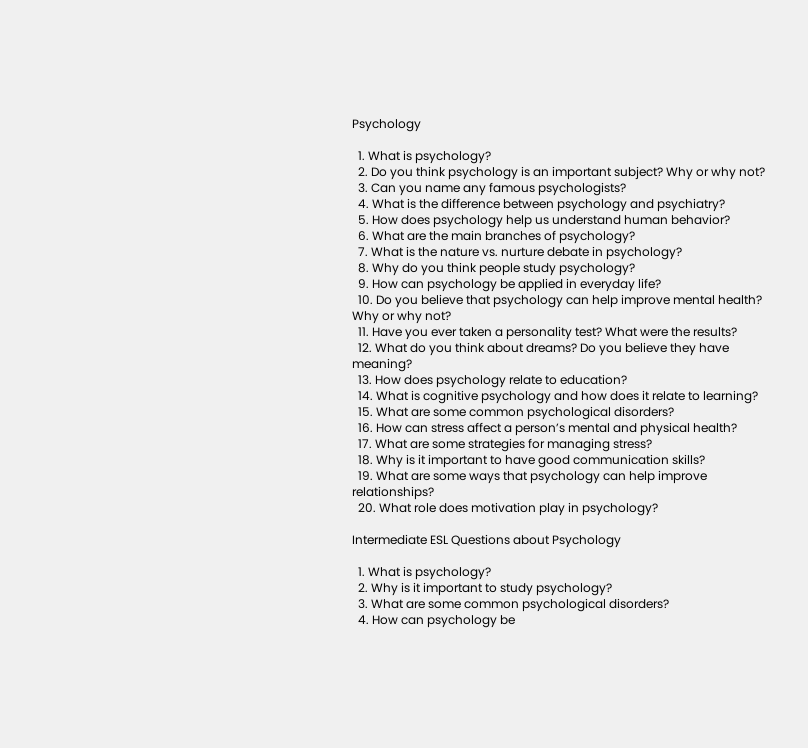Psychology

  1. What is psychology?
  2. Do you think psychology is an important subject? Why or why not?
  3. Can you name any famous psychologists?
  4. What is the difference between psychology and psychiatry?
  5. How does psychology help us understand human behavior?
  6. What are the main branches of psychology?
  7. What is the nature vs. nurture debate in psychology?
  8. Why do you think people study psychology?
  9. How can psychology be applied in everyday life?
  10. Do you believe that psychology can help improve mental health? Why or why not?
  11. Have you ever taken a personality test? What were the results?
  12. What do you think about dreams? Do you believe they have meaning?
  13. How does psychology relate to education?
  14. What is cognitive psychology and how does it relate to learning?
  15. What are some common psychological disorders?
  16. How can stress affect a person’s mental and physical health?
  17. What are some strategies for managing stress?
  18. Why is it important to have good communication skills?
  19. What are some ways that psychology can help improve relationships?
  20. What role does motivation play in psychology?

Intermediate ESL Questions about Psychology

  1. What is psychology?
  2. Why is it important to study psychology?
  3. What are some common psychological disorders?
  4. How can psychology be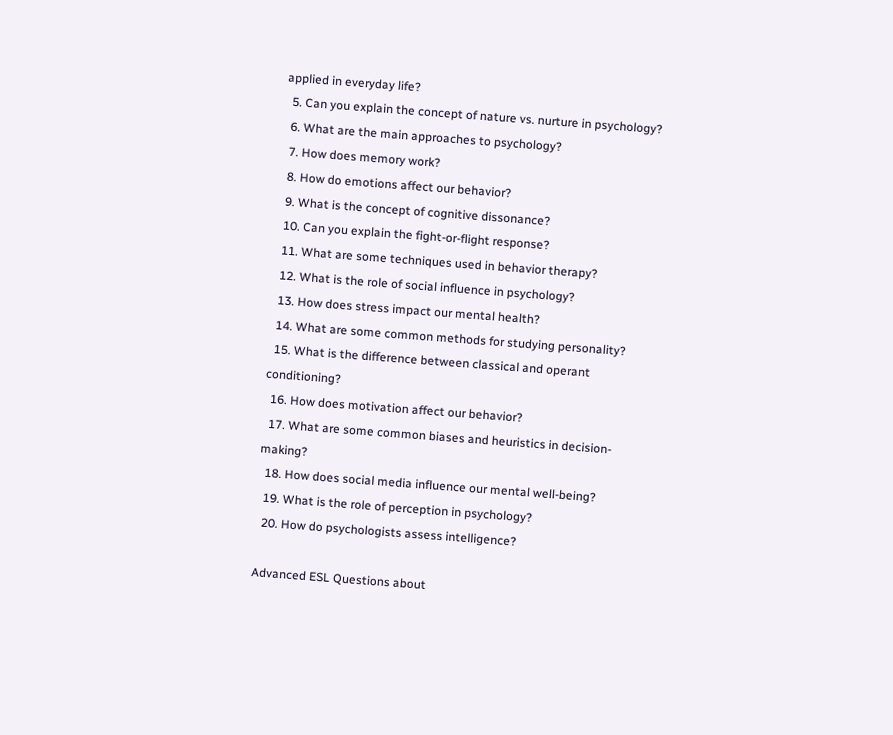applied in everyday life?
  5. Can you explain the concept of nature vs. nurture in psychology?
  6. What are the main approaches to psychology?
  7. How does memory work?
  8. How do emotions affect our behavior?
  9. What is the concept of cognitive dissonance?
  10. Can you explain the fight-or-flight response?
  11. What are some techniques used in behavior therapy?
  12. What is the role of social influence in psychology?
  13. How does stress impact our mental health?
  14. What are some common methods for studying personality?
  15. What is the difference between classical and operant conditioning?
  16. How does motivation affect our behavior?
  17. What are some common biases and heuristics in decision-making?
  18. How does social media influence our mental well-being?
  19. What is the role of perception in psychology?
  20. How do psychologists assess intelligence?

Advanced ESL Questions about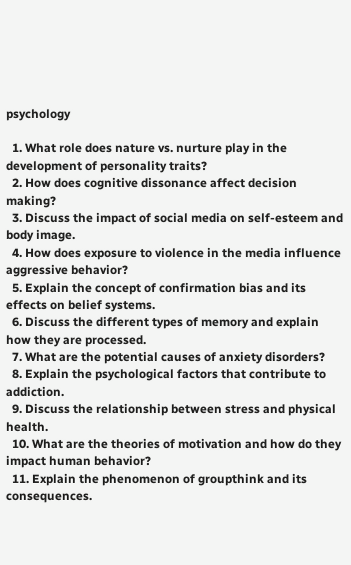psychology

  1. What role does nature vs. nurture play in the development of personality traits?
  2. How does cognitive dissonance affect decision making?
  3. Discuss the impact of social media on self-esteem and body image.
  4. How does exposure to violence in the media influence aggressive behavior?
  5. Explain the concept of confirmation bias and its effects on belief systems.
  6. Discuss the different types of memory and explain how they are processed.
  7. What are the potential causes of anxiety disorders?
  8. Explain the psychological factors that contribute to addiction.
  9. Discuss the relationship between stress and physical health.
  10. What are the theories of motivation and how do they impact human behavior?
  11. Explain the phenomenon of groupthink and its consequences.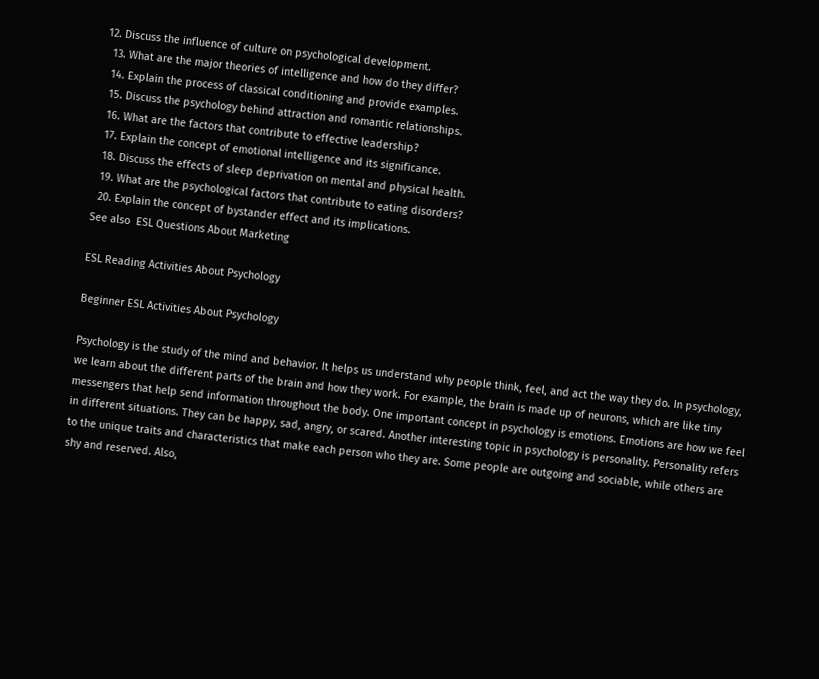12. Discuss the influence of culture on psychological development.
  13. What are the major theories of intelligence and how do they differ?
  14. Explain the process of classical conditioning and provide examples.
  15. Discuss the psychology behind attraction and romantic relationships.
  16. What are the factors that contribute to effective leadership?
  17. Explain the concept of emotional intelligence and its significance.
  18. Discuss the effects of sleep deprivation on mental and physical health.
  19. What are the psychological factors that contribute to eating disorders?
  20. Explain the concept of bystander effect and its implications.
See also  ESL Questions About Marketing

ESL Reading Activities About Psychology

Beginner ESL Activities About Psychology

Psychology is the study of the mind and behavior. It helps us understand why people think, feel, and act the way they do. In psychology, we learn about the different parts of the brain and how they work. For example, the brain is made up of neurons, which are like tiny messengers that help send information throughout the body. One important concept in psychology is emotions. Emotions are how we feel in different situations. They can be happy, sad, angry, or scared. Another interesting topic in psychology is personality. Personality refers to the unique traits and characteristics that make each person who they are. Some people are outgoing and sociable, while others are shy and reserved. Also,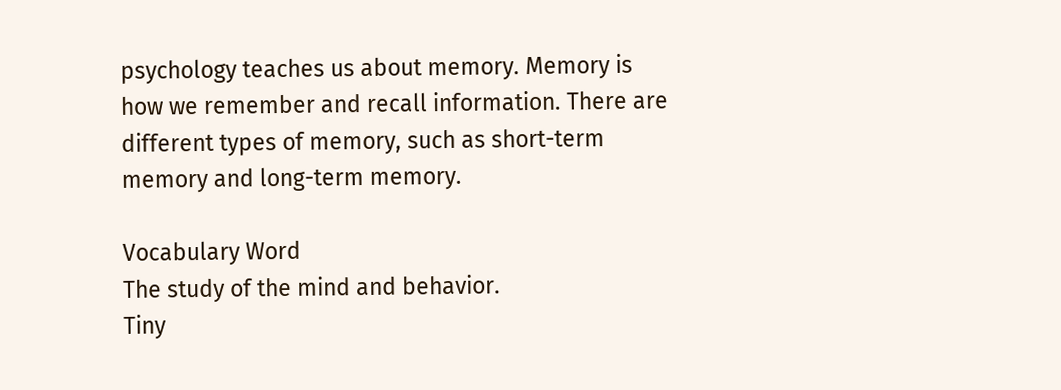psychology teaches us about memory. Memory is how we remember and recall information. There are different types of memory, such as short-term memory and long-term memory.

Vocabulary Word
The study of the mind and behavior.
Tiny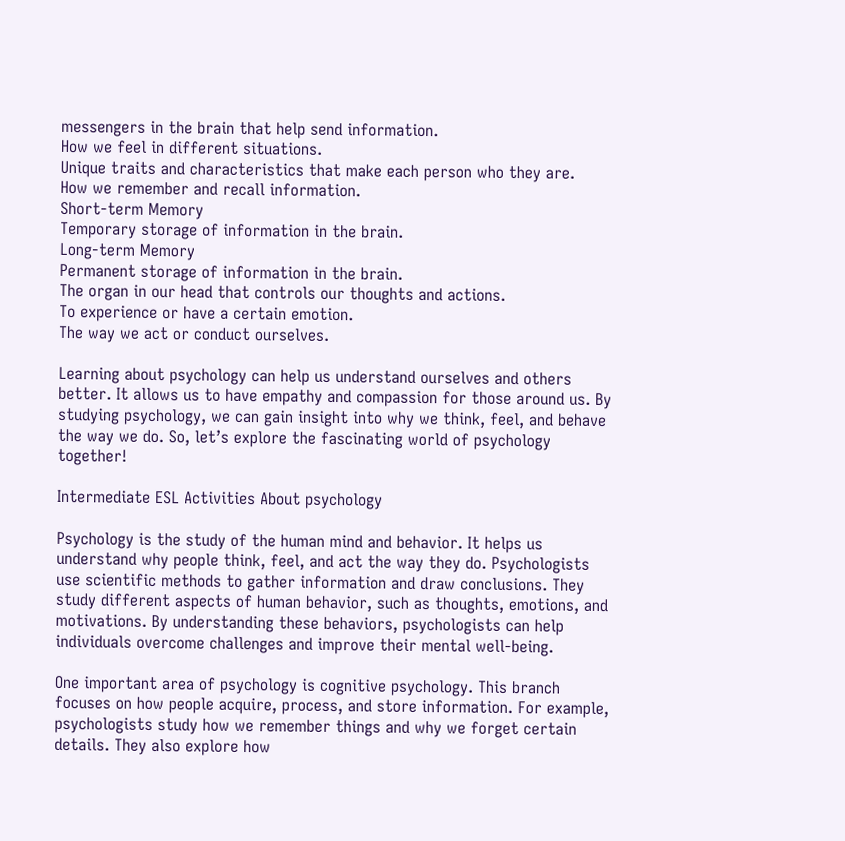messengers in the brain that help send information.
How we feel in different situations.
Unique traits and characteristics that make each person who they are.
How we remember and recall information.
Short-term Memory
Temporary storage of information in the brain.
Long-term Memory
Permanent storage of information in the brain.
The organ in our head that controls our thoughts and actions.
To experience or have a certain emotion.
The way we act or conduct ourselves.

Learning about psychology can help us understand ourselves and others better. It allows us to have empathy and compassion for those around us. By studying psychology, we can gain insight into why we think, feel, and behave the way we do. So, let’s explore the fascinating world of psychology together!

Intermediate ESL Activities About psychology

Psychology is the study of the human mind and behavior. It helps us understand why people think, feel, and act the way they do. Psychologists use scientific methods to gather information and draw conclusions. They study different aspects of human behavior, such as thoughts, emotions, and motivations. By understanding these behaviors, psychologists can help individuals overcome challenges and improve their mental well-being.

One important area of psychology is cognitive psychology. This branch focuses on how people acquire, process, and store information. For example, psychologists study how we remember things and why we forget certain details. They also explore how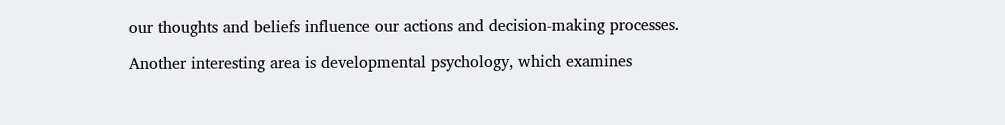our thoughts and beliefs influence our actions and decision-making processes.

Another interesting area is developmental psychology, which examines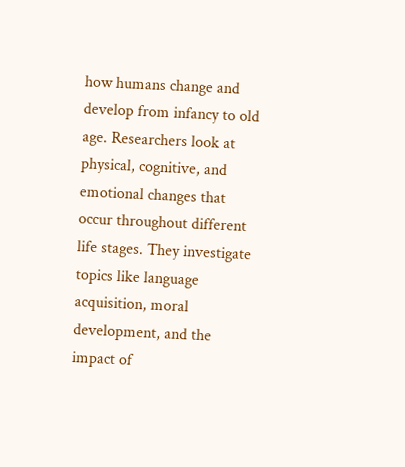how humans change and develop from infancy to old age. Researchers look at physical, cognitive, and emotional changes that occur throughout different life stages. They investigate topics like language acquisition, moral development, and the impact of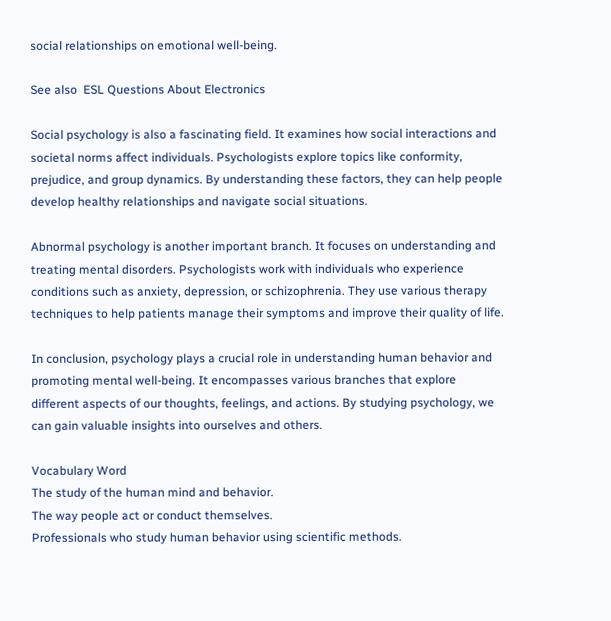social relationships on emotional well-being.

See also  ESL Questions About Electronics

Social psychology is also a fascinating field. It examines how social interactions and societal norms affect individuals. Psychologists explore topics like conformity, prejudice, and group dynamics. By understanding these factors, they can help people develop healthy relationships and navigate social situations.

Abnormal psychology is another important branch. It focuses on understanding and treating mental disorders. Psychologists work with individuals who experience conditions such as anxiety, depression, or schizophrenia. They use various therapy techniques to help patients manage their symptoms and improve their quality of life.

In conclusion, psychology plays a crucial role in understanding human behavior and promoting mental well-being. It encompasses various branches that explore different aspects of our thoughts, feelings, and actions. By studying psychology, we can gain valuable insights into ourselves and others.

Vocabulary Word
The study of the human mind and behavior.
The way people act or conduct themselves.
Professionals who study human behavior using scientific methods.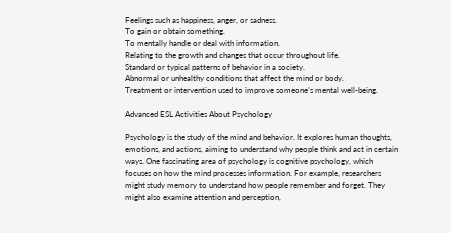Feelings such as happiness, anger, or sadness.
To gain or obtain something.
To mentally handle or deal with information.
Relating to the growth and changes that occur throughout life.
Standard or typical patterns of behavior in a society.
Abnormal or unhealthy conditions that affect the mind or body.
Treatment or intervention used to improve someone’s mental well-being.

Advanced ESL Activities About Psychology

Psychology is the study of the mind and behavior. It explores human thoughts, emotions, and actions, aiming to understand why people think and act in certain ways. One fascinating area of psychology is cognitive psychology, which focuses on how the mind processes information. For example, researchers might study memory to understand how people remember and forget. They might also examine attention and perception,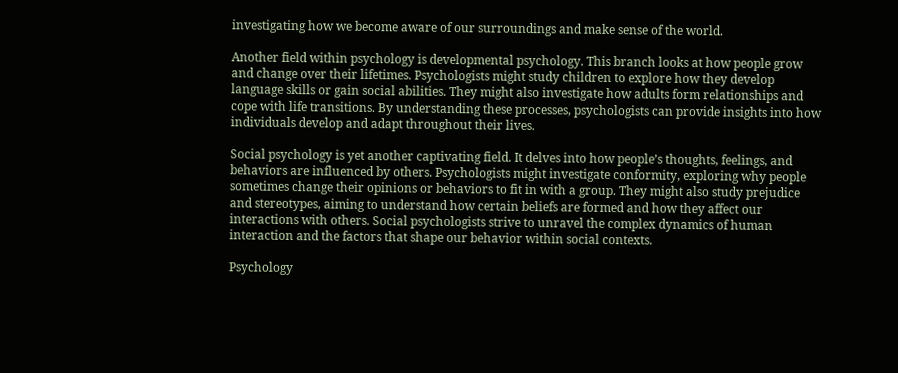investigating how we become aware of our surroundings and make sense of the world.

Another field within psychology is developmental psychology. This branch looks at how people grow and change over their lifetimes. Psychologists might study children to explore how they develop language skills or gain social abilities. They might also investigate how adults form relationships and cope with life transitions. By understanding these processes, psychologists can provide insights into how individuals develop and adapt throughout their lives.

Social psychology is yet another captivating field. It delves into how people’s thoughts, feelings, and behaviors are influenced by others. Psychologists might investigate conformity, exploring why people sometimes change their opinions or behaviors to fit in with a group. They might also study prejudice and stereotypes, aiming to understand how certain beliefs are formed and how they affect our interactions with others. Social psychologists strive to unravel the complex dynamics of human interaction and the factors that shape our behavior within social contexts.

Psychology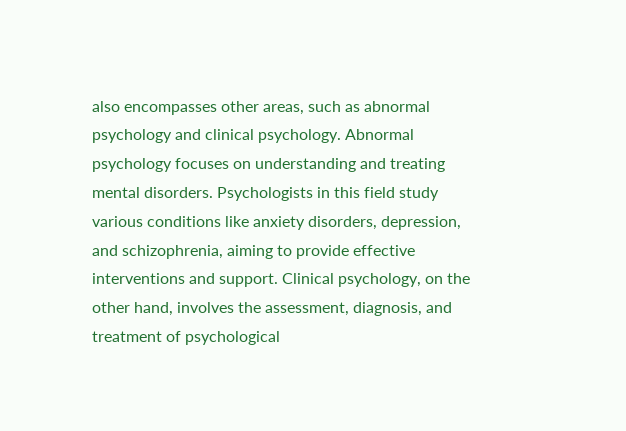also encompasses other areas, such as abnormal psychology and clinical psychology. Abnormal psychology focuses on understanding and treating mental disorders. Psychologists in this field study various conditions like anxiety disorders, depression, and schizophrenia, aiming to provide effective interventions and support. Clinical psychology, on the other hand, involves the assessment, diagnosis, and treatment of psychological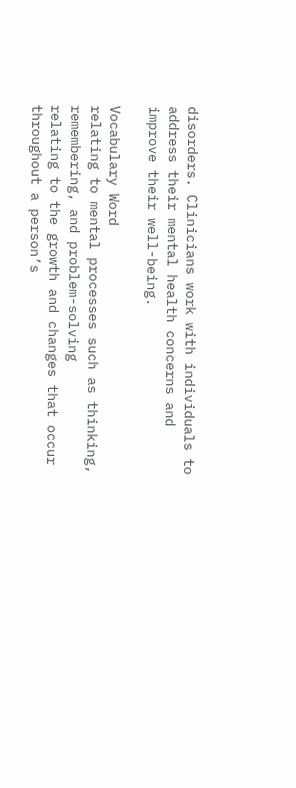disorders. Clinicians work with individuals to address their mental health concerns and improve their well-being.

Vocabulary Word
relating to mental processes such as thinking, remembering, and problem-solving
relating to the growth and changes that occur throughout a person’s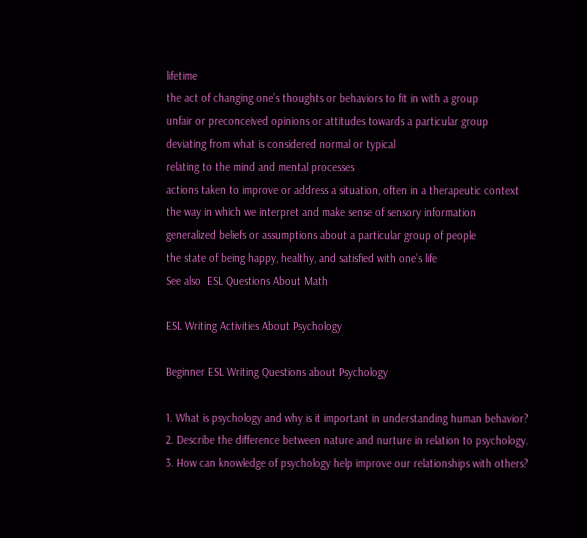lifetime
the act of changing one’s thoughts or behaviors to fit in with a group
unfair or preconceived opinions or attitudes towards a particular group
deviating from what is considered normal or typical
relating to the mind and mental processes
actions taken to improve or address a situation, often in a therapeutic context
the way in which we interpret and make sense of sensory information
generalized beliefs or assumptions about a particular group of people
the state of being happy, healthy, and satisfied with one’s life
See also  ESL Questions About Math

ESL Writing Activities About Psychology

Beginner ESL Writing Questions about Psychology

1. What is psychology and why is it important in understanding human behavior?
2. Describe the difference between nature and nurture in relation to psychology.
3. How can knowledge of psychology help improve our relationships with others?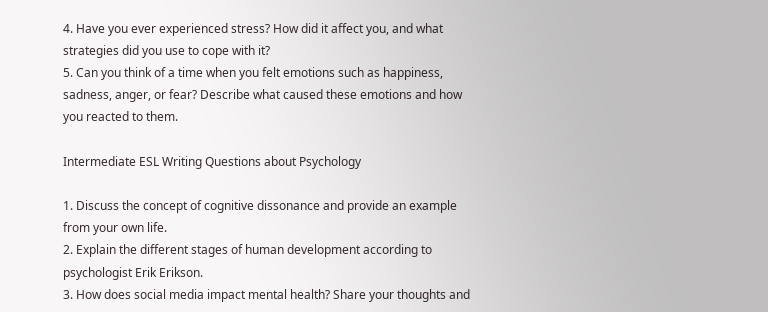4. Have you ever experienced stress? How did it affect you, and what strategies did you use to cope with it?
5. Can you think of a time when you felt emotions such as happiness, sadness, anger, or fear? Describe what caused these emotions and how you reacted to them.

Intermediate ESL Writing Questions about Psychology

1. Discuss the concept of cognitive dissonance and provide an example from your own life.
2. Explain the different stages of human development according to psychologist Erik Erikson.
3. How does social media impact mental health? Share your thoughts and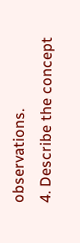observations.
4. Describe the concept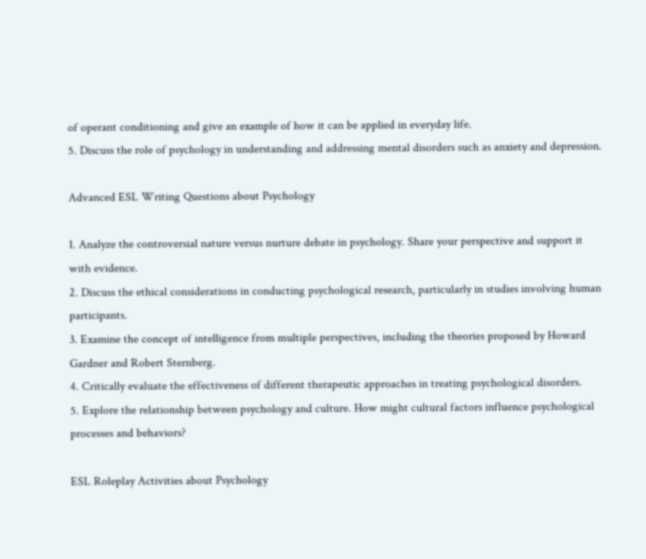of operant conditioning and give an example of how it can be applied in everyday life.
5. Discuss the role of psychology in understanding and addressing mental disorders such as anxiety and depression.

Advanced ESL Writing Questions about Psychology

1. Analyze the controversial nature versus nurture debate in psychology. Share your perspective and support it with evidence.
2. Discuss the ethical considerations in conducting psychological research, particularly in studies involving human participants.
3. Examine the concept of intelligence from multiple perspectives, including the theories proposed by Howard Gardner and Robert Sternberg.
4. Critically evaluate the effectiveness of different therapeutic approaches in treating psychological disorders.
5. Explore the relationship between psychology and culture. How might cultural factors influence psychological processes and behaviors?

ESL Roleplay Activities about Psychology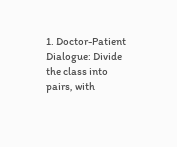1. Doctor-Patient Dialogue: Divide the class into pairs, with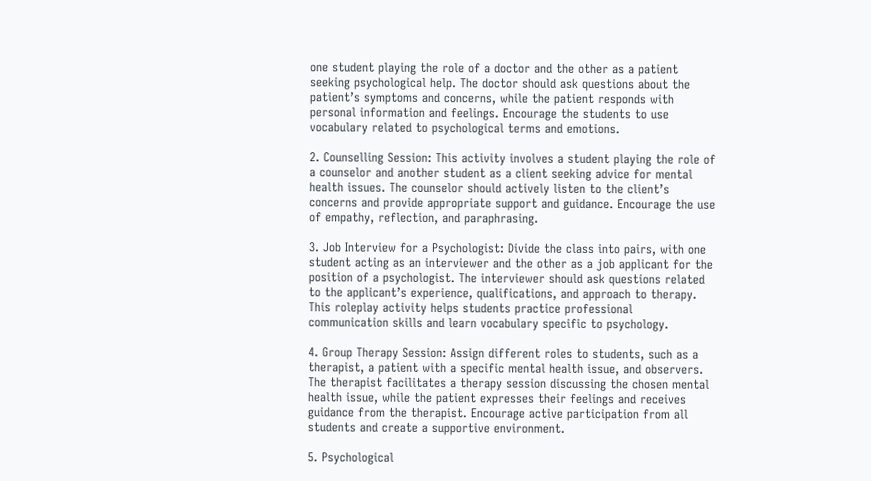one student playing the role of a doctor and the other as a patient seeking psychological help. The doctor should ask questions about the patient’s symptoms and concerns, while the patient responds with personal information and feelings. Encourage the students to use vocabulary related to psychological terms and emotions.

2. Counselling Session: This activity involves a student playing the role of a counselor and another student as a client seeking advice for mental health issues. The counselor should actively listen to the client’s concerns and provide appropriate support and guidance. Encourage the use of empathy, reflection, and paraphrasing.

3. Job Interview for a Psychologist: Divide the class into pairs, with one student acting as an interviewer and the other as a job applicant for the position of a psychologist. The interviewer should ask questions related to the applicant’s experience, qualifications, and approach to therapy. This roleplay activity helps students practice professional communication skills and learn vocabulary specific to psychology.

4. Group Therapy Session: Assign different roles to students, such as a therapist, a patient with a specific mental health issue, and observers. The therapist facilitates a therapy session discussing the chosen mental health issue, while the patient expresses their feelings and receives guidance from the therapist. Encourage active participation from all students and create a supportive environment.

5. Psychological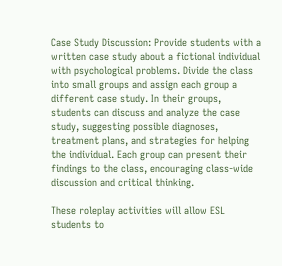Case Study Discussion: Provide students with a written case study about a fictional individual with psychological problems. Divide the class into small groups and assign each group a different case study. In their groups, students can discuss and analyze the case study, suggesting possible diagnoses, treatment plans, and strategies for helping the individual. Each group can present their findings to the class, encouraging class-wide discussion and critical thinking.

These roleplay activities will allow ESL students to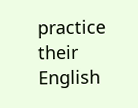practice their English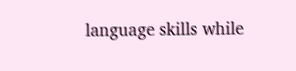language skills while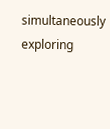simultaneously exploring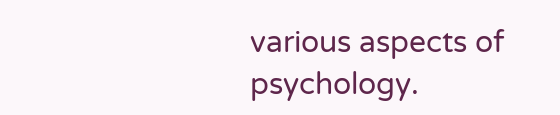various aspects of psychology.